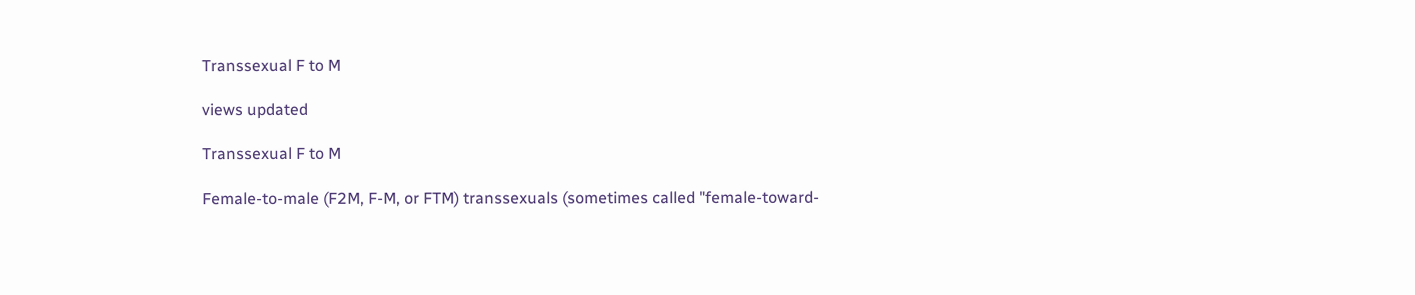Transsexual F to M

views updated

Transsexual F to M

Female-to-male (F2M, F-M, or FTM) transsexuals (sometimes called "female-toward-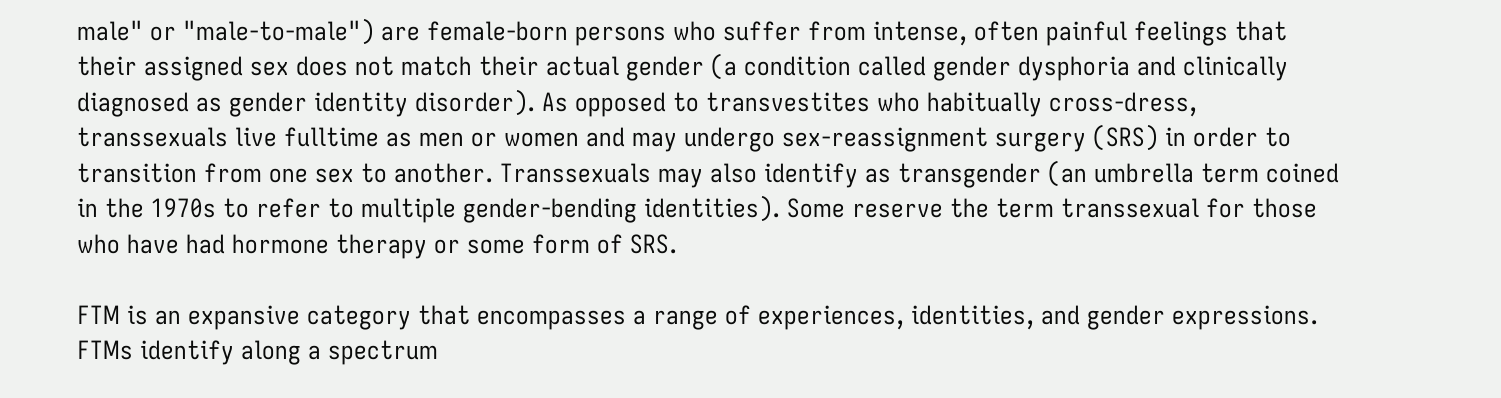male" or "male-to-male") are female-born persons who suffer from intense, often painful feelings that their assigned sex does not match their actual gender (a condition called gender dysphoria and clinically diagnosed as gender identity disorder). As opposed to transvestites who habitually cross-dress, transsexuals live fulltime as men or women and may undergo sex-reassignment surgery (SRS) in order to transition from one sex to another. Transsexuals may also identify as transgender (an umbrella term coined in the 1970s to refer to multiple gender-bending identities). Some reserve the term transsexual for those who have had hormone therapy or some form of SRS.

FTM is an expansive category that encompasses a range of experiences, identities, and gender expressions. FTMs identify along a spectrum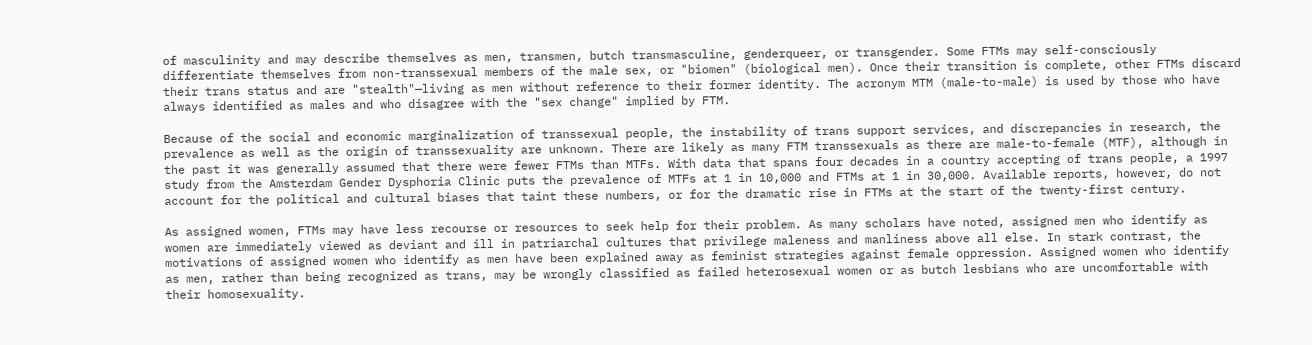of masculinity and may describe themselves as men, transmen, butch transmasculine, genderqueer, or transgender. Some FTMs may self-consciously differentiate themselves from non-transsexual members of the male sex, or "biomen" (biological men). Once their transition is complete, other FTMs discard their trans status and are "stealth"—living as men without reference to their former identity. The acronym MTM (male-to-male) is used by those who have always identified as males and who disagree with the "sex change" implied by FTM.

Because of the social and economic marginalization of transsexual people, the instability of trans support services, and discrepancies in research, the prevalence as well as the origin of transsexuality are unknown. There are likely as many FTM transsexuals as there are male-to-female (MTF), although in the past it was generally assumed that there were fewer FTMs than MTFs. With data that spans four decades in a country accepting of trans people, a 1997 study from the Amsterdam Gender Dysphoria Clinic puts the prevalence of MTFs at 1 in 10,000 and FTMs at 1 in 30,000. Available reports, however, do not account for the political and cultural biases that taint these numbers, or for the dramatic rise in FTMs at the start of the twenty-first century.

As assigned women, FTMs may have less recourse or resources to seek help for their problem. As many scholars have noted, assigned men who identify as women are immediately viewed as deviant and ill in patriarchal cultures that privilege maleness and manliness above all else. In stark contrast, the motivations of assigned women who identify as men have been explained away as feminist strategies against female oppression. Assigned women who identify as men, rather than being recognized as trans, may be wrongly classified as failed heterosexual women or as butch lesbians who are uncomfortable with their homosexuality.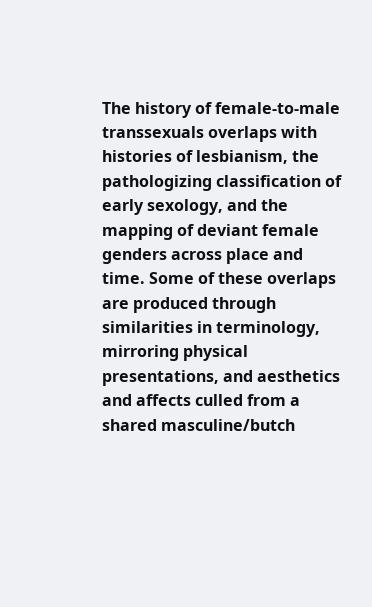The history of female-to-male transsexuals overlaps with histories of lesbianism, the pathologizing classification of early sexology, and the mapping of deviant female genders across place and time. Some of these overlaps are produced through similarities in terminology, mirroring physical presentations, and aesthetics and affects culled from a shared masculine/butch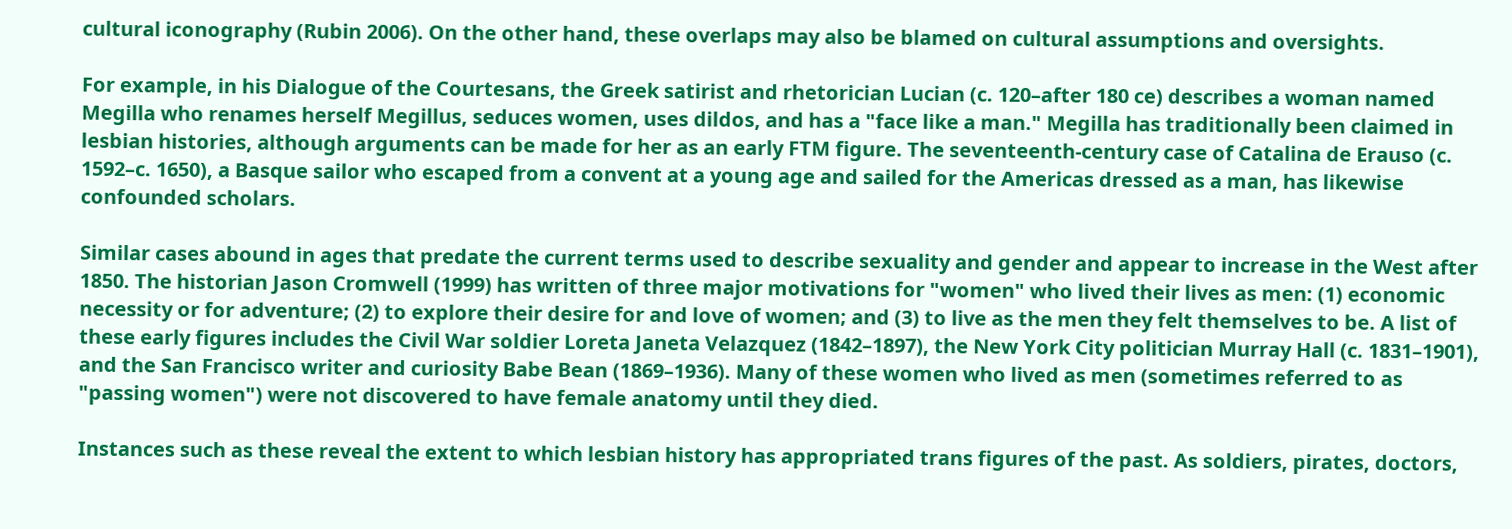cultural iconography (Rubin 2006). On the other hand, these overlaps may also be blamed on cultural assumptions and oversights.

For example, in his Dialogue of the Courtesans, the Greek satirist and rhetorician Lucian (c. 120–after 180 ce) describes a woman named Megilla who renames herself Megillus, seduces women, uses dildos, and has a "face like a man." Megilla has traditionally been claimed in lesbian histories, although arguments can be made for her as an early FTM figure. The seventeenth-century case of Catalina de Erauso (c. 1592–c. 1650), a Basque sailor who escaped from a convent at a young age and sailed for the Americas dressed as a man, has likewise confounded scholars.

Similar cases abound in ages that predate the current terms used to describe sexuality and gender and appear to increase in the West after 1850. The historian Jason Cromwell (1999) has written of three major motivations for "women" who lived their lives as men: (1) economic necessity or for adventure; (2) to explore their desire for and love of women; and (3) to live as the men they felt themselves to be. A list of these early figures includes the Civil War soldier Loreta Janeta Velazquez (1842–1897), the New York City politician Murray Hall (c. 1831–1901), and the San Francisco writer and curiosity Babe Bean (1869–1936). Many of these women who lived as men (sometimes referred to as "passing women") were not discovered to have female anatomy until they died.

Instances such as these reveal the extent to which lesbian history has appropriated trans figures of the past. As soldiers, pirates, doctors,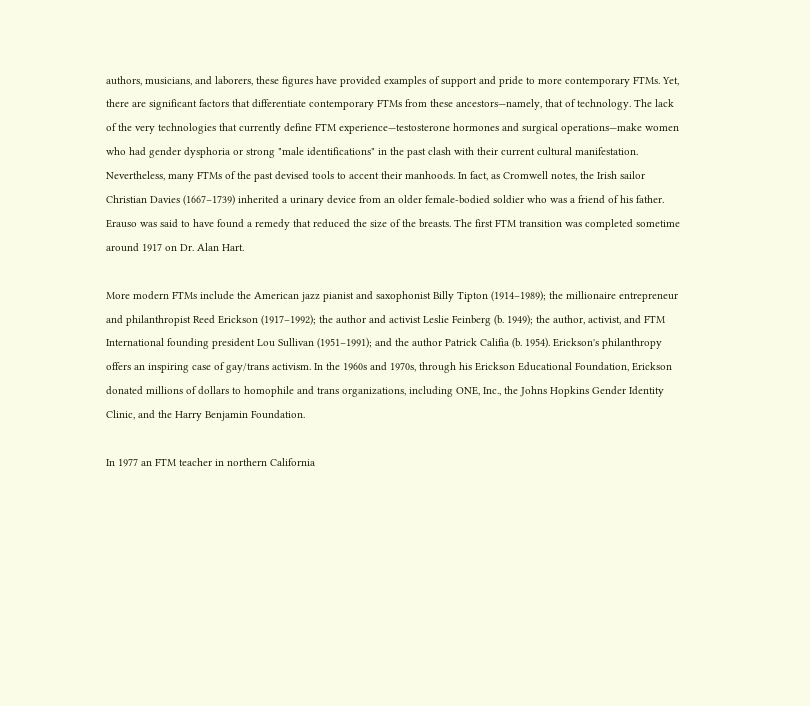authors, musicians, and laborers, these figures have provided examples of support and pride to more contemporary FTMs. Yet, there are significant factors that differentiate contemporary FTMs from these ancestors—namely, that of technology. The lack of the very technologies that currently define FTM experience—testosterone hormones and surgical operations—make women who had gender dysphoria or strong "male identifications" in the past clash with their current cultural manifestation. Nevertheless, many FTMs of the past devised tools to accent their manhoods. In fact, as Cromwell notes, the Irish sailor Christian Davies (1667–1739) inherited a urinary device from an older female-bodied soldier who was a friend of his father. Erauso was said to have found a remedy that reduced the size of the breasts. The first FTM transition was completed sometime around 1917 on Dr. Alan Hart.

More modern FTMs include the American jazz pianist and saxophonist Billy Tipton (1914–1989); the millionaire entrepreneur and philanthropist Reed Erickson (1917–1992); the author and activist Leslie Feinberg (b. 1949); the author, activist, and FTM International founding president Lou Sullivan (1951–1991); and the author Patrick Califia (b. 1954). Erickson's philanthropy offers an inspiring case of gay/trans activism. In the 1960s and 1970s, through his Erickson Educational Foundation, Erickson donated millions of dollars to homophile and trans organizations, including ONE, Inc., the Johns Hopkins Gender Identity Clinic, and the Harry Benjamin Foundation.

In 1977 an FTM teacher in northern California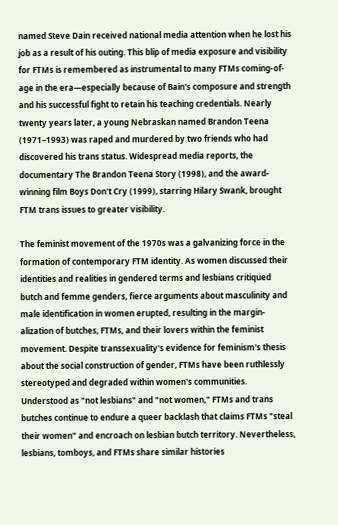named Steve Dain received national media attention when he lost his job as a result of his outing. This blip of media exposure and visibility for FTMs is remembered as instrumental to many FTMs coming-of-age in the era—especially because of Bain's composure and strength and his successful fight to retain his teaching credentials. Nearly twenty years later, a young Nebraskan named Brandon Teena (1971–1993) was raped and murdered by two friends who had discovered his trans status. Widespread media reports, the documentary The Brandon Teena Story (1998), and the award-winning film Boys Don't Cry (1999), starring Hilary Swank, brought FTM trans issues to greater visibility.

The feminist movement of the 1970s was a galvanizing force in the formation of contemporary FTM identity. As women discussed their identities and realities in gendered terms and lesbians critiqued butch and femme genders, fierce arguments about masculinity and male identification in women erupted, resulting in the margin-alization of butches, FTMs, and their lovers within the feminist movement. Despite transsexuality's evidence for feminism's thesis about the social construction of gender, FTMs have been ruthlessly stereotyped and degraded within women's communities. Understood as "not lesbians" and "not women," FTMs and trans butches continue to endure a queer backlash that claims FTMs "steal their women" and encroach on lesbian butch territory. Nevertheless, lesbians, tomboys, and FTMs share similar histories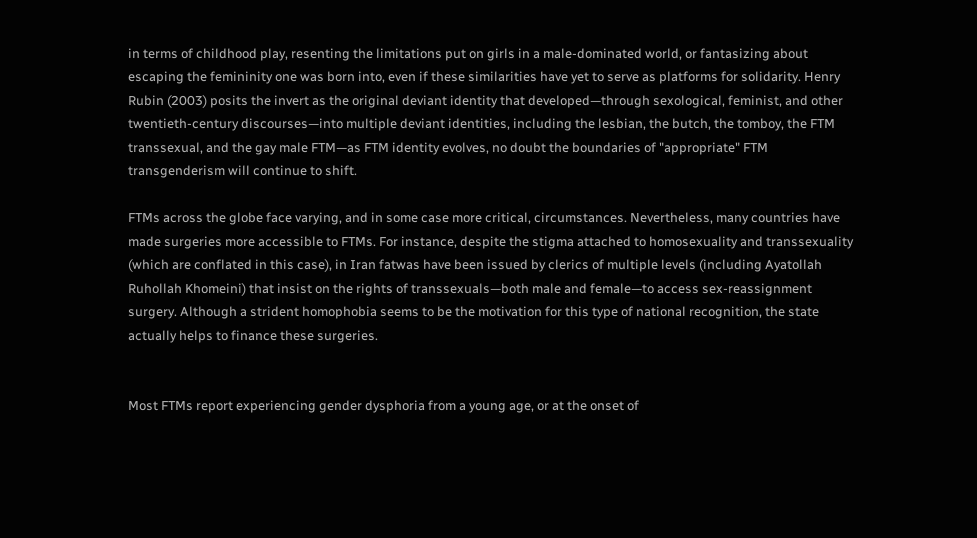in terms of childhood play, resenting the limitations put on girls in a male-dominated world, or fantasizing about escaping the femininity one was born into, even if these similarities have yet to serve as platforms for solidarity. Henry Rubin (2003) posits the invert as the original deviant identity that developed—through sexological, feminist, and other twentieth-century discourses—into multiple deviant identities, including the lesbian, the butch, the tomboy, the FTM transsexual, and the gay male FTM—as FTM identity evolves, no doubt the boundaries of "appropriate" FTM transgenderism will continue to shift.

FTMs across the globe face varying, and in some case more critical, circumstances. Nevertheless, many countries have made surgeries more accessible to FTMs. For instance, despite the stigma attached to homosexuality and transsexuality (which are conflated in this case), in Iran fatwas have been issued by clerics of multiple levels (including Ayatollah Ruhollah Khomeini) that insist on the rights of transsexuals—both male and female—to access sex-reassignment surgery. Although a strident homophobia seems to be the motivation for this type of national recognition, the state actually helps to finance these surgeries.


Most FTMs report experiencing gender dysphoria from a young age, or at the onset of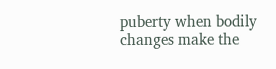puberty when bodily changes make the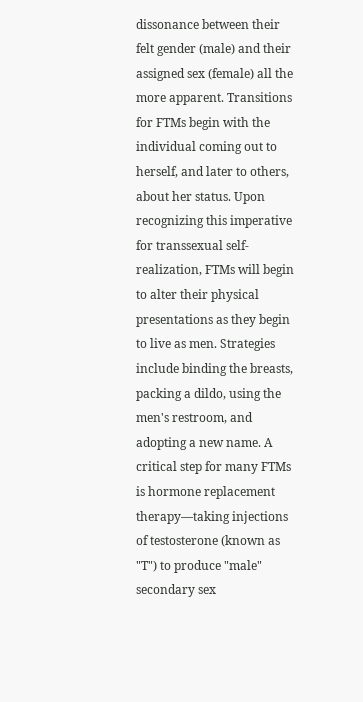dissonance between their felt gender (male) and their assigned sex (female) all the more apparent. Transitions for FTMs begin with the individual coming out to herself, and later to others, about her status. Upon recognizing this imperative for transsexual self-realization, FTMs will begin to alter their physical presentations as they begin to live as men. Strategies include binding the breasts, packing a dildo, using the men's restroom, and adopting a new name. A critical step for many FTMs is hormone replacement therapy—taking injections of testosterone (known as "T") to produce "male" secondary sex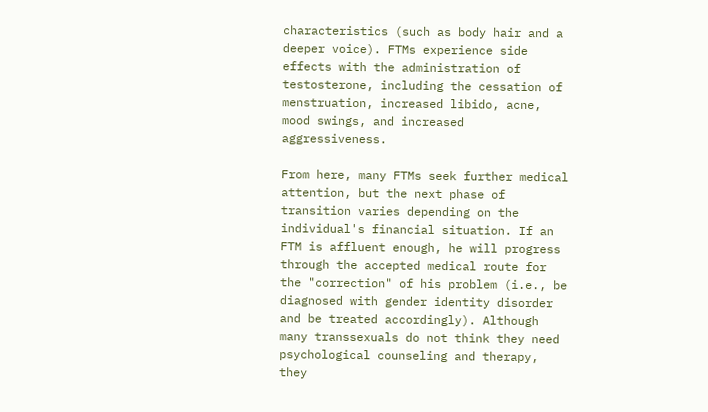characteristics (such as body hair and a deeper voice). FTMs experience side effects with the administration of testosterone, including the cessation of menstruation, increased libido, acne, mood swings, and increased aggressiveness.

From here, many FTMs seek further medical attention, but the next phase of transition varies depending on the individual's financial situation. If an FTM is affluent enough, he will progress through the accepted medical route for the "correction" of his problem (i.e., be diagnosed with gender identity disorder and be treated accordingly). Although many transsexuals do not think they need psychological counseling and therapy, they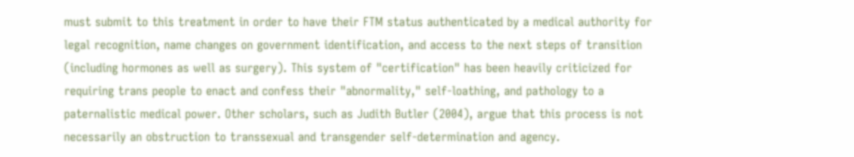must submit to this treatment in order to have their FTM status authenticated by a medical authority for legal recognition, name changes on government identification, and access to the next steps of transition (including hormones as well as surgery). This system of "certification" has been heavily criticized for requiring trans people to enact and confess their "abnormality," self-loathing, and pathology to a paternalistic medical power. Other scholars, such as Judith Butler (2004), argue that this process is not necessarily an obstruction to transsexual and transgender self-determination and agency.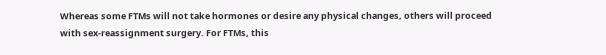Whereas some FTMs will not take hormones or desire any physical changes, others will proceed with sex-reassignment surgery. For FTMs, this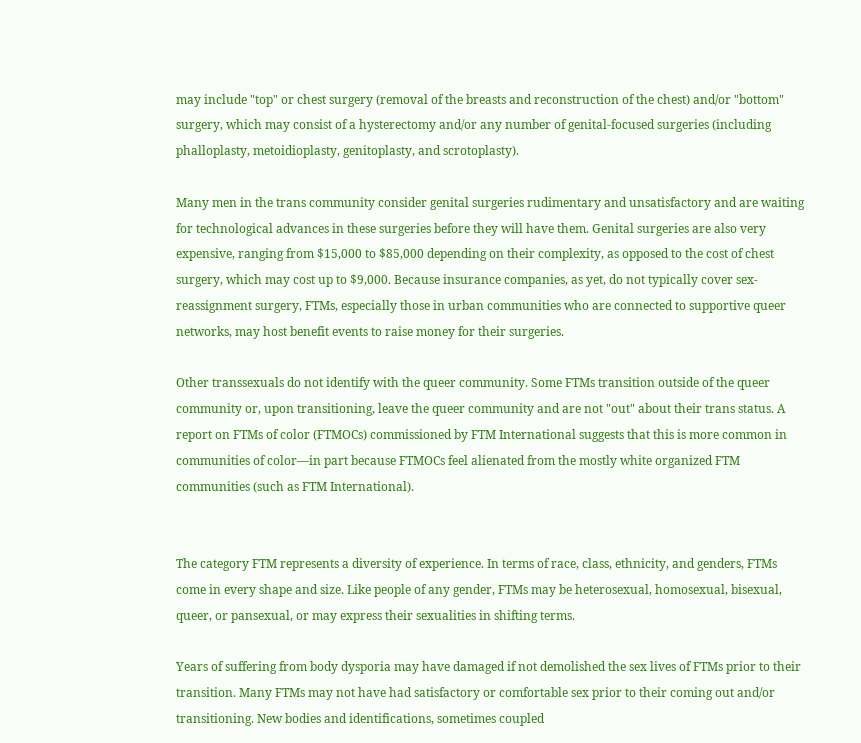may include "top" or chest surgery (removal of the breasts and reconstruction of the chest) and/or "bottom" surgery, which may consist of a hysterectomy and/or any number of genital-focused surgeries (including phalloplasty, metoidioplasty, genitoplasty, and scrotoplasty).

Many men in the trans community consider genital surgeries rudimentary and unsatisfactory and are waiting for technological advances in these surgeries before they will have them. Genital surgeries are also very expensive, ranging from $15,000 to $85,000 depending on their complexity, as opposed to the cost of chest surgery, which may cost up to $9,000. Because insurance companies, as yet, do not typically cover sex-reassignment surgery, FTMs, especially those in urban communities who are connected to supportive queer networks, may host benefit events to raise money for their surgeries.

Other transsexuals do not identify with the queer community. Some FTMs transition outside of the queer community or, upon transitioning, leave the queer community and are not "out" about their trans status. A report on FTMs of color (FTMOCs) commissioned by FTM International suggests that this is more common in communities of color—in part because FTMOCs feel alienated from the mostly white organized FTM communities (such as FTM International).


The category FTM represents a diversity of experience. In terms of race, class, ethnicity, and genders, FTMs come in every shape and size. Like people of any gender, FTMs may be heterosexual, homosexual, bisexual, queer, or pansexual, or may express their sexualities in shifting terms.

Years of suffering from body dysporia may have damaged if not demolished the sex lives of FTMs prior to their transition. Many FTMs may not have had satisfactory or comfortable sex prior to their coming out and/or transitioning. New bodies and identifications, sometimes coupled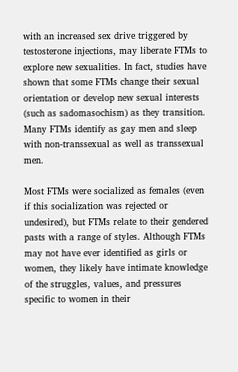with an increased sex drive triggered by testosterone injections, may liberate FTMs to explore new sexualities. In fact, studies have shown that some FTMs change their sexual orientation or develop new sexual interests (such as sadomasochism) as they transition. Many FTMs identify as gay men and sleep with non-transsexual as well as transsexual men.

Most FTMs were socialized as females (even if this socialization was rejected or undesired), but FTMs relate to their gendered pasts with a range of styles. Although FTMs may not have ever identified as girls or women, they likely have intimate knowledge of the struggles, values, and pressures specific to women in their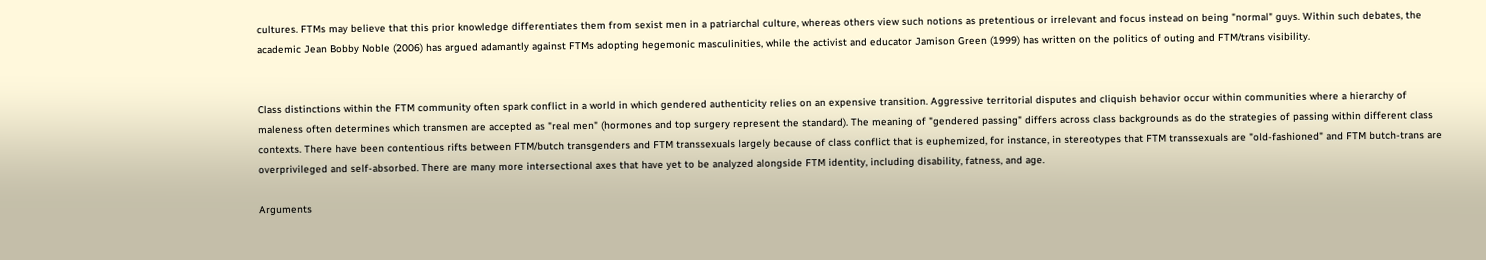cultures. FTMs may believe that this prior knowledge differentiates them from sexist men in a patriarchal culture, whereas others view such notions as pretentious or irrelevant and focus instead on being "normal" guys. Within such debates, the academic Jean Bobby Noble (2006) has argued adamantly against FTMs adopting hegemonic masculinities, while the activist and educator Jamison Green (1999) has written on the politics of outing and FTM/trans visibility.


Class distinctions within the FTM community often spark conflict in a world in which gendered authenticity relies on an expensive transition. Aggressive territorial disputes and cliquish behavior occur within communities where a hierarchy of maleness often determines which transmen are accepted as "real men" (hormones and top surgery represent the standard). The meaning of "gendered passing" differs across class backgrounds as do the strategies of passing within different class contexts. There have been contentious rifts between FTM/butch transgenders and FTM transsexuals largely because of class conflict that is euphemized, for instance, in stereotypes that FTM transsexuals are "old-fashioned" and FTM butch-trans are overprivileged and self-absorbed. There are many more intersectional axes that have yet to be analyzed alongside FTM identity, including disability, fatness, and age.

Arguments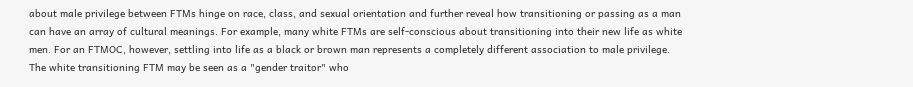about male privilege between FTMs hinge on race, class, and sexual orientation and further reveal how transitioning or passing as a man can have an array of cultural meanings. For example, many white FTMs are self-conscious about transitioning into their new life as white men. For an FTMOC, however, settling into life as a black or brown man represents a completely different association to male privilege. The white transitioning FTM may be seen as a "gender traitor" who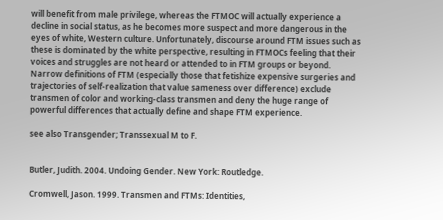will benefit from male privilege, whereas the FTMOC will actually experience a decline in social status, as he becomes more suspect and more dangerous in the eyes of white, Western culture. Unfortunately, discourse around FTM issues such as these is dominated by the white perspective, resulting in FTMOCs feeling that their voices and struggles are not heard or attended to in FTM groups or beyond. Narrow definitions of FTM (especially those that fetishize expensive surgeries and trajectories of self-realization that value sameness over difference) exclude transmen of color and working-class transmen and deny the huge range of powerful differences that actually define and shape FTM experience.

see also Transgender; Transsexual M to F.


Butler, Judith. 2004. Undoing Gender. New York: Routledge.

Cromwell, Jason. 1999. Transmen and FTMs: Identities,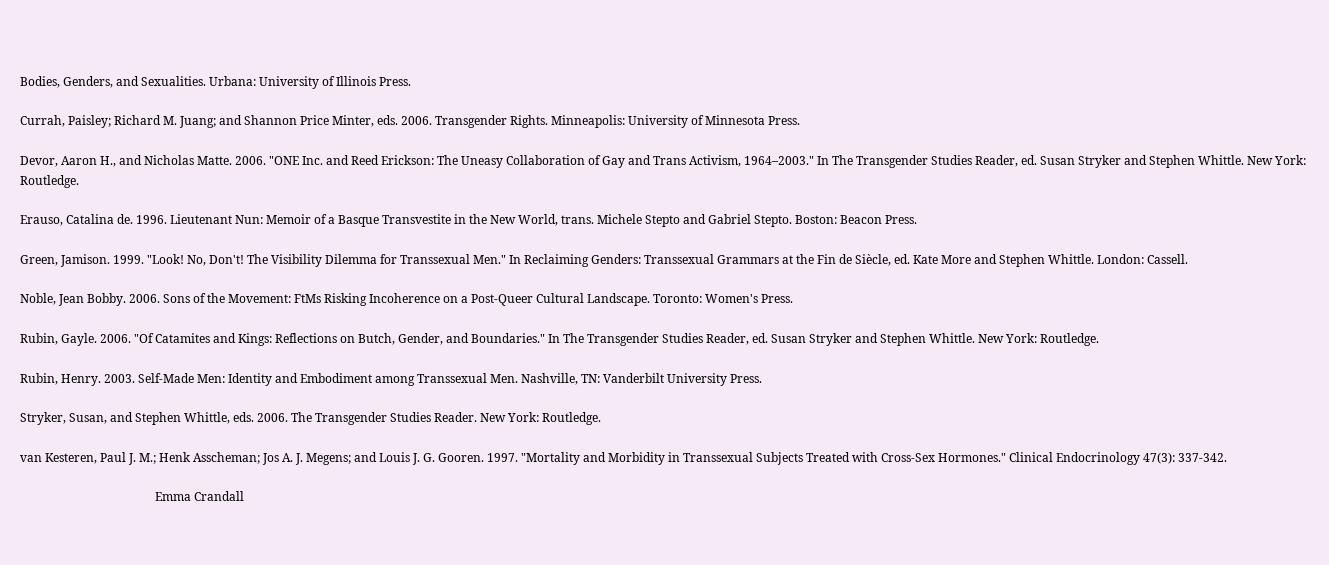Bodies, Genders, and Sexualities. Urbana: University of Illinois Press.

Currah, Paisley; Richard M. Juang; and Shannon Price Minter, eds. 2006. Transgender Rights. Minneapolis: University of Minnesota Press.

Devor, Aaron H., and Nicholas Matte. 2006. "ONE Inc. and Reed Erickson: The Uneasy Collaboration of Gay and Trans Activism, 1964–2003." In The Transgender Studies Reader, ed. Susan Stryker and Stephen Whittle. New York: Routledge.

Erauso, Catalina de. 1996. Lieutenant Nun: Memoir of a Basque Transvestite in the New World, trans. Michele Stepto and Gabriel Stepto. Boston: Beacon Press.

Green, Jamison. 1999. "Look! No, Don't! The Visibility Dilemma for Transsexual Men." In Reclaiming Genders: Transsexual Grammars at the Fin de Siècle, ed. Kate More and Stephen Whittle. London: Cassell.

Noble, Jean Bobby. 2006. Sons of the Movement: FtMs Risking Incoherence on a Post-Queer Cultural Landscape. Toronto: Women's Press.

Rubin, Gayle. 2006. "Of Catamites and Kings: Reflections on Butch, Gender, and Boundaries." In The Transgender Studies Reader, ed. Susan Stryker and Stephen Whittle. New York: Routledge.

Rubin, Henry. 2003. Self-Made Men: Identity and Embodiment among Transsexual Men. Nashville, TN: Vanderbilt University Press.

Stryker, Susan, and Stephen Whittle, eds. 2006. The Transgender Studies Reader. New York: Routledge.

van Kesteren, Paul J. M.; Henk Asscheman; Jos A. J. Megens; and Louis J. G. Gooren. 1997. "Mortality and Morbidity in Transsexual Subjects Treated with Cross-Sex Hormones." Clinical Endocrinology 47(3): 337-342.

                                             Emma Crandall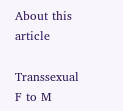About this article

Transsexual F to M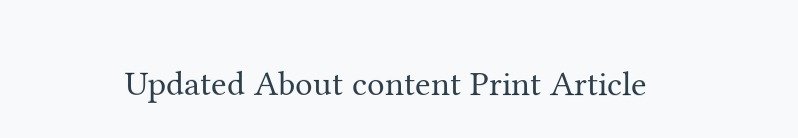Updated About content Print Article